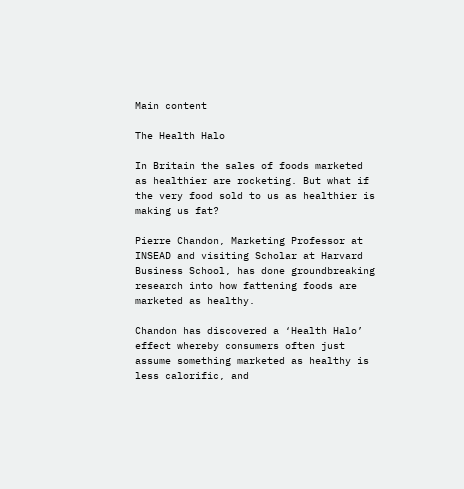Main content

The Health Halo

In Britain the sales of foods marketed as healthier are rocketing. But what if the very food sold to us as healthier is making us fat?

Pierre Chandon, Marketing Professor at INSEAD and visiting Scholar at Harvard Business School, has done groundbreaking research into how fattening foods are marketed as healthy.

Chandon has discovered a ‘Health Halo’ effect whereby consumers often just assume something marketed as healthy is less calorific, and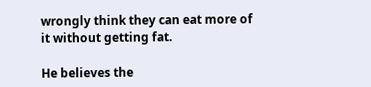wrongly think they can eat more of it without getting fat.

He believes the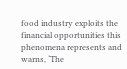food industry exploits the financial opportunities this phenomena represents and warns, ‘The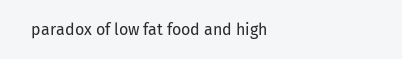paradox of low fat food and high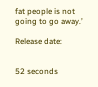fat people is not going to go away.’

Release date:


52 seconds